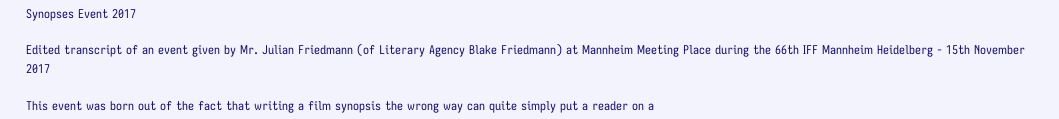Synopses Event 2017

Edited transcript of an event given by Mr. Julian Friedmann (of Literary Agency Blake Friedmann) at Mannheim Meeting Place during the 66th IFF Mannheim Heidelberg - 15th November 2017

This event was born out of the fact that writing a film synopsis the wrong way can quite simply put a reader on a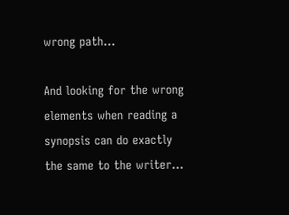wrong path…

And looking for the wrong elements when reading a synopsis can do exactly the same to the writer…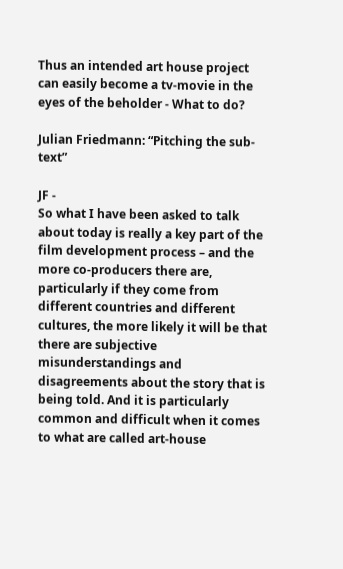Thus an intended art house project can easily become a tv-movie in the eyes of the beholder - What to do?

Julian Friedmann: “Pitching the sub-text”

JF -
So what I have been asked to talk about today is really a key part of the film development process – and the more co-producers there are, particularly if they come from different countries and different cultures, the more likely it will be that there are subjective misunderstandings and disagreements about the story that is being told. And it is particularly common and difficult when it comes to what are called art-house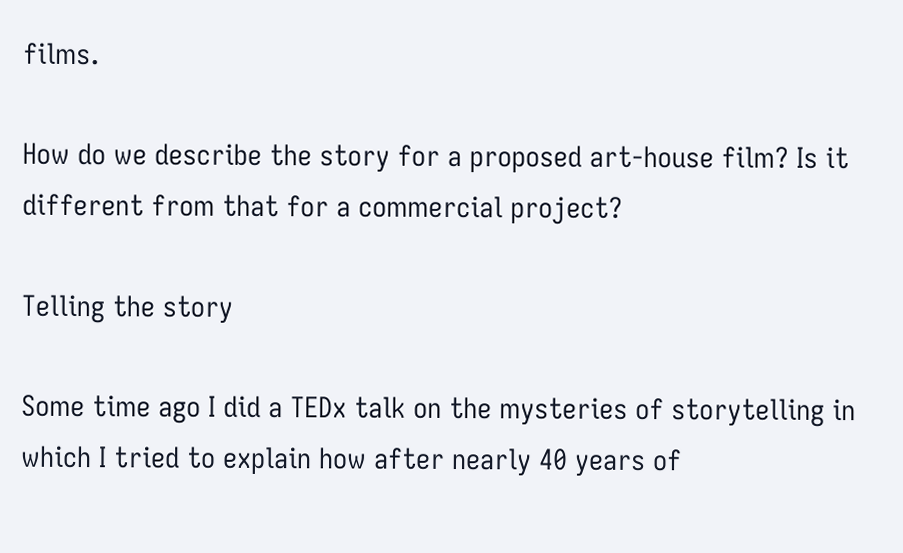films.

How do we describe the story for a proposed art-house film? Is it different from that for a commercial project?

Telling the story

Some time ago I did a TEDx talk on the mysteries of storytelling in which I tried to explain how after nearly 40 years of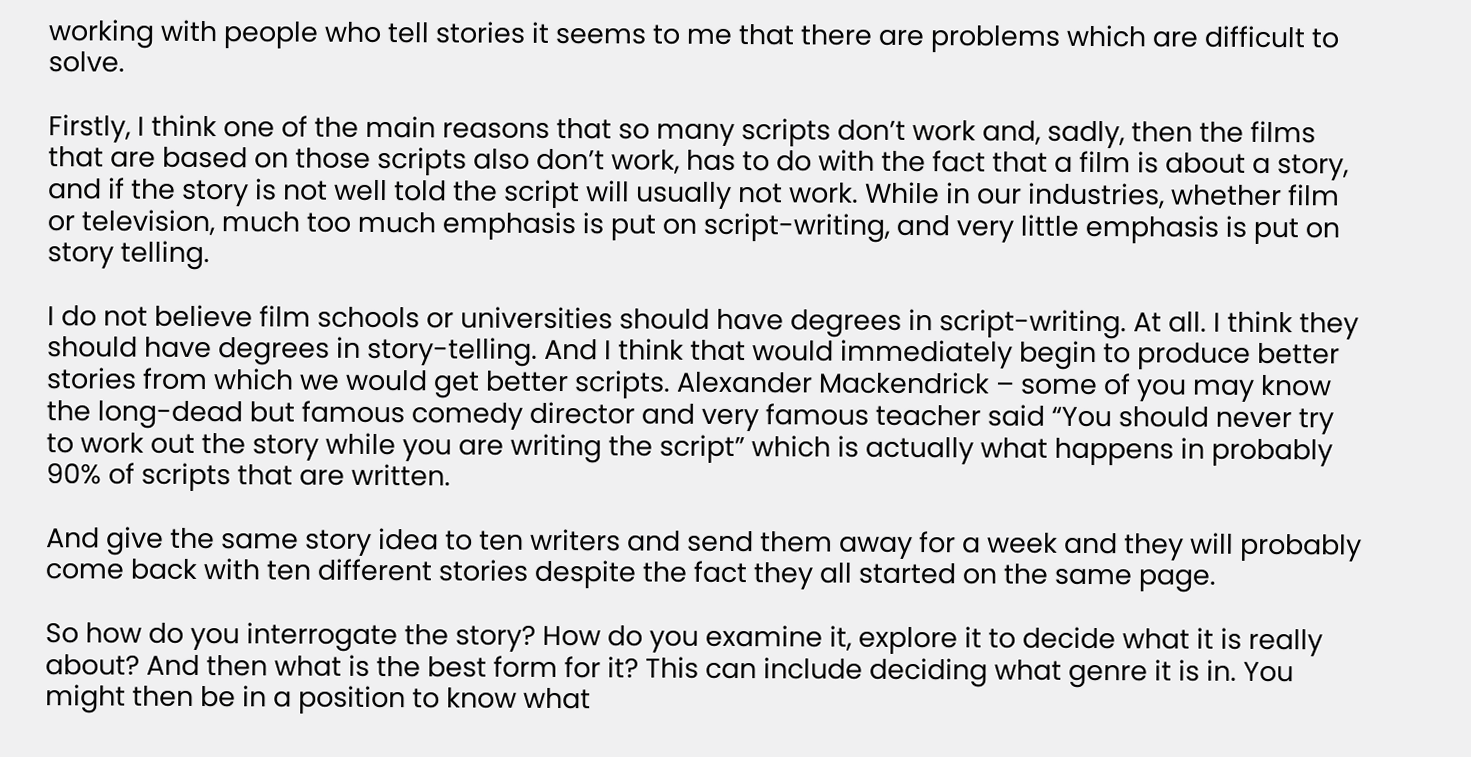working with people who tell stories it seems to me that there are problems which are difficult to solve.

Firstly, I think one of the main reasons that so many scripts don’t work and, sadly, then the films that are based on those scripts also don’t work, has to do with the fact that a film is about a story, and if the story is not well told the script will usually not work. While in our industries, whether film or television, much too much emphasis is put on script-writing, and very little emphasis is put on story telling.

I do not believe film schools or universities should have degrees in script-writing. At all. I think they should have degrees in story-telling. And I think that would immediately begin to produce better stories from which we would get better scripts. Alexander Mackendrick – some of you may know the long-dead but famous comedy director and very famous teacher said “You should never try to work out the story while you are writing the script” which is actually what happens in probably 90% of scripts that are written.

And give the same story idea to ten writers and send them away for a week and they will probably come back with ten different stories despite the fact they all started on the same page.

So how do you interrogate the story? How do you examine it, explore it to decide what it is really about? And then what is the best form for it? This can include deciding what genre it is in. You might then be in a position to know what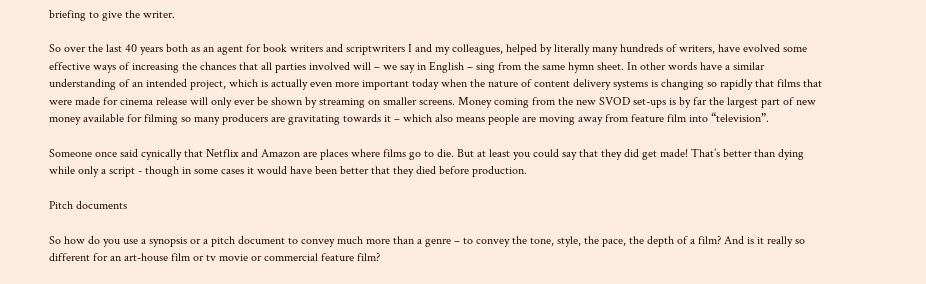briefing to give the writer.

So over the last 40 years both as an agent for book writers and scriptwriters I and my colleagues, helped by literally many hundreds of writers, have evolved some effective ways of increasing the chances that all parties involved will – we say in English – sing from the same hymn sheet. In other words have a similar understanding of an intended project, which is actually even more important today when the nature of content delivery systems is changing so rapidly that films that were made for cinema release will only ever be shown by streaming on smaller screens. Money coming from the new SVOD set-ups is by far the largest part of new money available for filming so many producers are gravitating towards it – which also means people are moving away from feature film into “television”.

Someone once said cynically that Netflix and Amazon are places where films go to die. But at least you could say that they did get made! That’s better than dying while only a script - though in some cases it would have been better that they died before production.

Pitch documents

So how do you use a synopsis or a pitch document to convey much more than a genre – to convey the tone, style, the pace, the depth of a film? And is it really so different for an art-house film or tv movie or commercial feature film?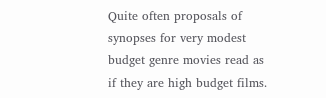Quite often proposals of synopses for very modest budget genre movies read as if they are high budget films.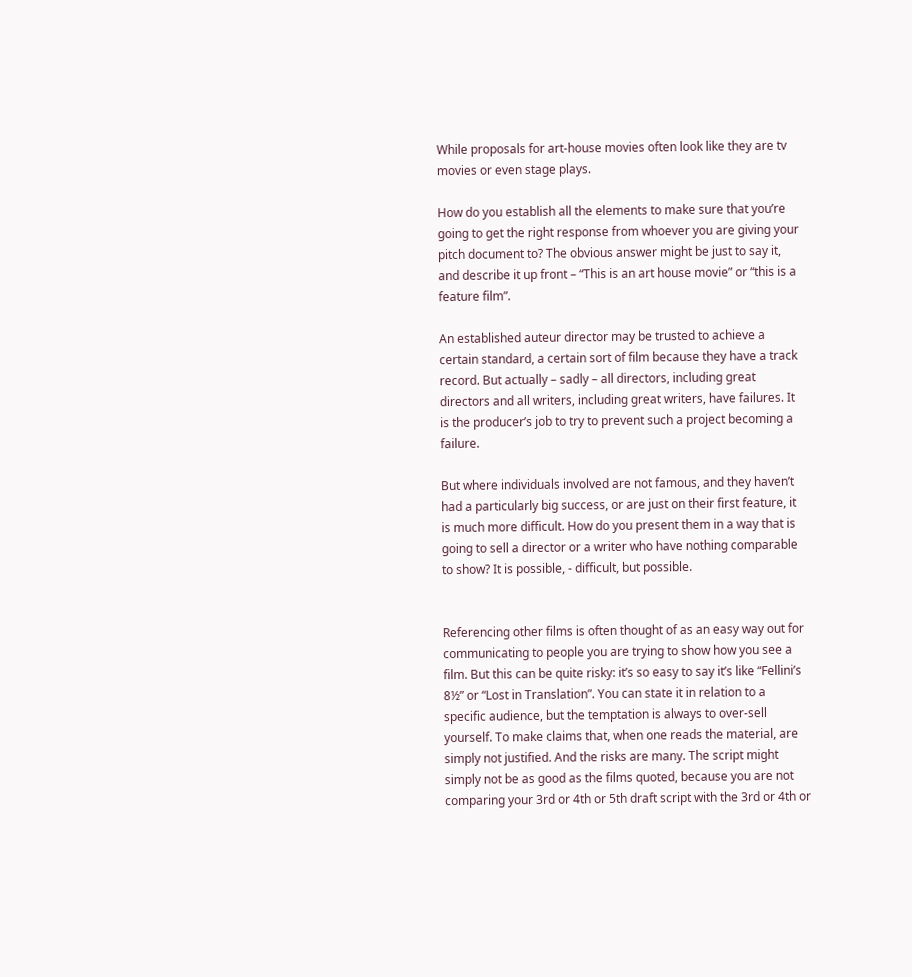While proposals for art-house movies often look like they are tv movies or even stage plays.

How do you establish all the elements to make sure that you’re going to get the right response from whoever you are giving your pitch document to? The obvious answer might be just to say it, and describe it up front – “This is an art house movie” or “this is a feature film”.

An established auteur director may be trusted to achieve a certain standard, a certain sort of film because they have a track record. But actually – sadly – all directors, including great directors and all writers, including great writers, have failures. It is the producer’s job to try to prevent such a project becoming a failure.

But where individuals involved are not famous, and they haven’t had a particularly big success, or are just on their first feature, it is much more difficult. How do you present them in a way that is going to sell a director or a writer who have nothing comparable to show? It is possible, - difficult, but possible.


Referencing other films is often thought of as an easy way out for communicating to people you are trying to show how you see a film. But this can be quite risky: it’s so easy to say it’s like “Fellini’s 8½” or “Lost in Translation”. You can state it in relation to a specific audience, but the temptation is always to over-sell yourself. To make claims that, when one reads the material, are simply not justified. And the risks are many. The script might simply not be as good as the films quoted, because you are not comparing your 3rd or 4th or 5th draft script with the 3rd or 4th or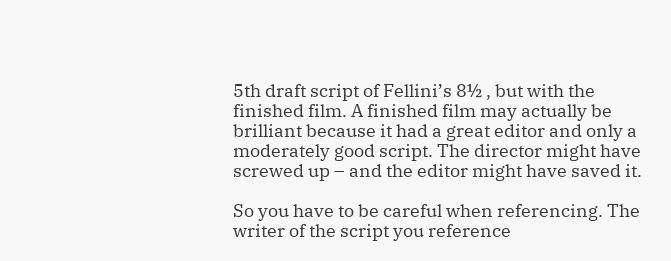5th draft script of Fellini’s 8½ , but with the finished film. A finished film may actually be brilliant because it had a great editor and only a moderately good script. The director might have screwed up – and the editor might have saved it.

So you have to be careful when referencing. The writer of the script you reference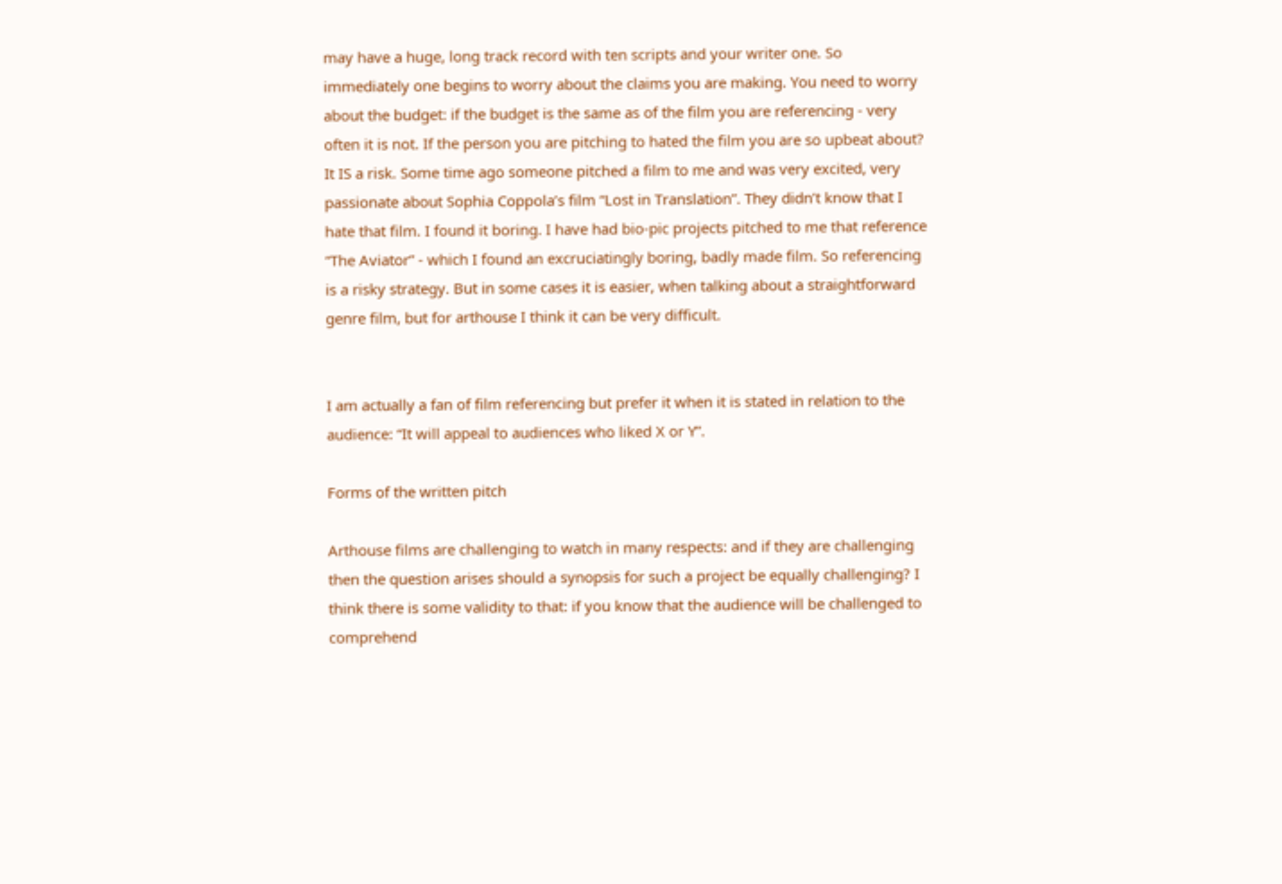may have a huge, long track record with ten scripts and your writer one. So immediately one begins to worry about the claims you are making. You need to worry about the budget: if the budget is the same as of the film you are referencing - very often it is not. If the person you are pitching to hated the film you are so upbeat about? It IS a risk. Some time ago someone pitched a film to me and was very excited, very passionate about Sophia Coppola’s film “Lost in Translation”. They didn’t know that I hate that film. I found it boring. I have had bio-pic projects pitched to me that reference “The Aviator” - which I found an excruciatingly boring, badly made film. So referencing is a risky strategy. But in some cases it is easier, when talking about a straightforward genre film, but for arthouse I think it can be very difficult.


I am actually a fan of film referencing but prefer it when it is stated in relation to the audience: “It will appeal to audiences who liked X or Y”.

Forms of the written pitch

Arthouse films are challenging to watch in many respects: and if they are challenging then the question arises should a synopsis for such a project be equally challenging? I think there is some validity to that: if you know that the audience will be challenged to comprehend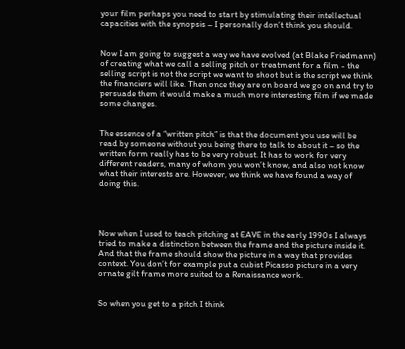your film perhaps you need to start by stimulating their intellectual capacities with the synopsis – I personally don’t think you should.


Now I am going to suggest a way we have evolved (at Blake Friedmann) of creating what we call a selling pitch or treatment for a film - the selling script is not the script we want to shoot but is the script we think the financiers will like. Then once they are on board we go on and try to persuade them it would make a much more interesting film if we made some changes.


The essence of a “written pitch” is that the document you use will be read by someone without you being there to talk to about it – so the written form really has to be very robust. It has to work for very different readers, many of whom you won’t know, and also not know what their interests are. However, we think we have found a way of doing this.




Now when I used to teach pitching at EAVE in the early 1990s I always tried to make a distinction between the frame and the picture inside it. And that the frame should show the picture in a way that provides context. You don’t for example put a cubist Picasso picture in a very ornate gilt frame more suited to a Renaissance work.


So when you get to a pitch I think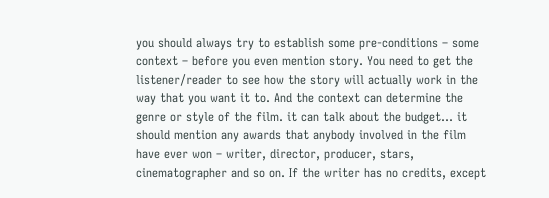you should always try to establish some pre-conditions – some context – before you even mention story. You need to get the listener/reader to see how the story will actually work in the way that you want it to. And the context can determine the genre or style of the film. it can talk about the budget… it should mention any awards that anybody involved in the film have ever won – writer, director, producer, stars, cinematographer and so on. If the writer has no credits, except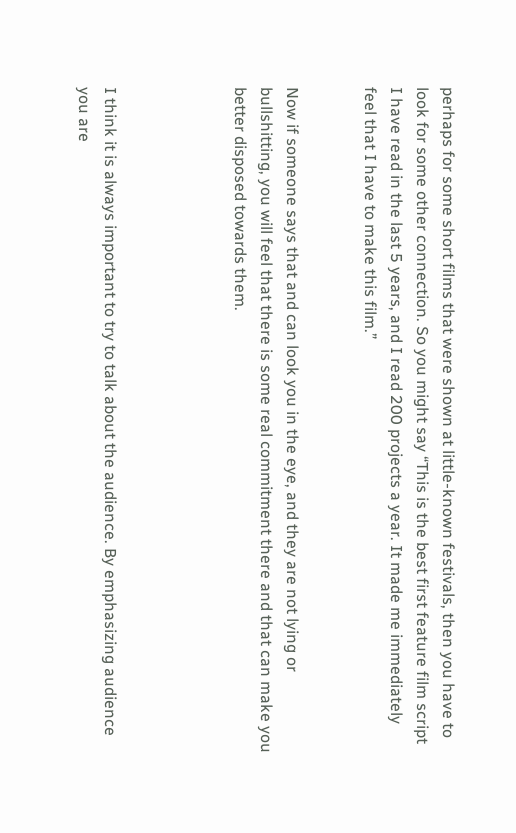perhaps for some short films that were shown at little-known festivals, then you have to look for some other connection. So you might say “This is the best first feature film script I have read in the last 5 years, and I read 200 projects a year. It made me immediately feel that I have to make this film.”


Now if someone says that and can look you in the eye, and they are not lying or bullshitting, you will feel that there is some real commitment there and that can make you better disposed towards them.




I think it is always important to try to talk about the audience. By emphasizing audience you are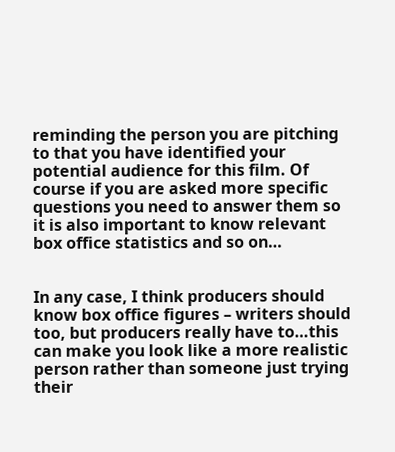reminding the person you are pitching to that you have identified your potential audience for this film. Of course if you are asked more specific questions you need to answer them so it is also important to know relevant box office statistics and so on…


In any case, I think producers should know box office figures – writers should too, but producers really have to…this can make you look like a more realistic person rather than someone just trying their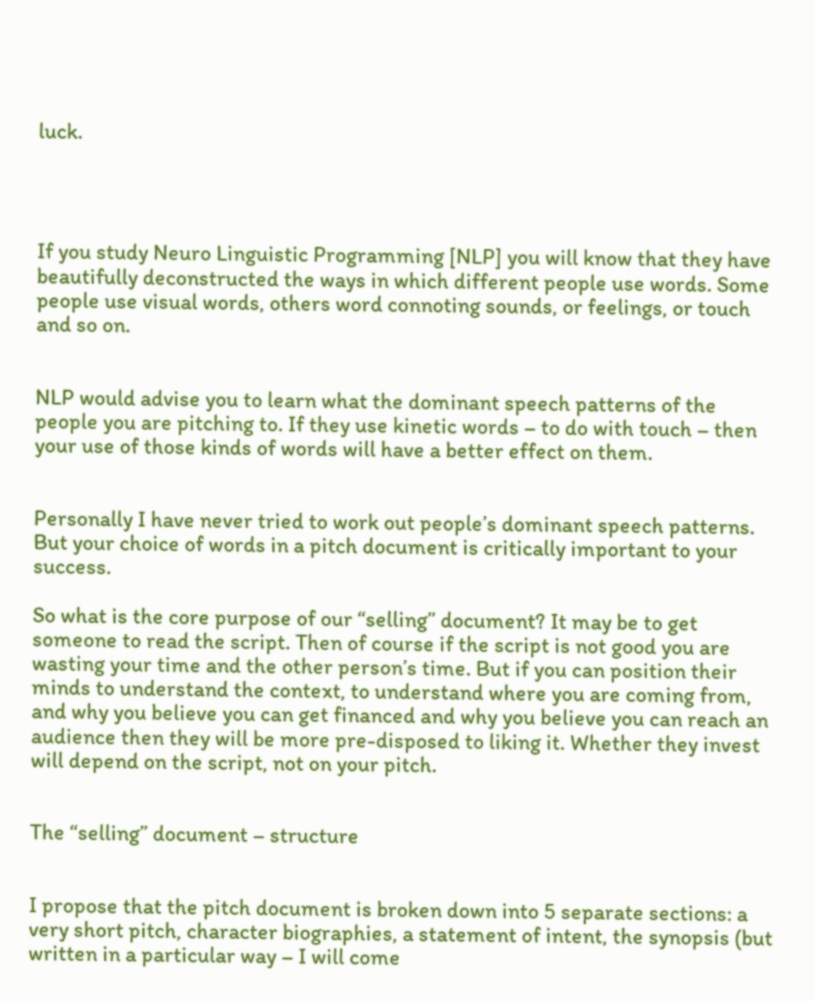luck.




If you study Neuro Linguistic Programming [NLP] you will know that they have beautifully deconstructed the ways in which different people use words. Some people use visual words, others word connoting sounds, or feelings, or touch and so on.


NLP would advise you to learn what the dominant speech patterns of the people you are pitching to. If they use kinetic words – to do with touch – then your use of those kinds of words will have a better effect on them.


Personally I have never tried to work out people’s dominant speech patterns. But your choice of words in a pitch document is critically important to your success.

So what is the core purpose of our “selling” document? It may be to get someone to read the script. Then of course if the script is not good you are wasting your time and the other person’s time. But if you can position their minds to understand the context, to understand where you are coming from, and why you believe you can get financed and why you believe you can reach an audience then they will be more pre-disposed to liking it. Whether they invest will depend on the script, not on your pitch.


The “selling” document – structure


I propose that the pitch document is broken down into 5 separate sections: a very short pitch, character biographies, a statement of intent, the synopsis (but written in a particular way – I will come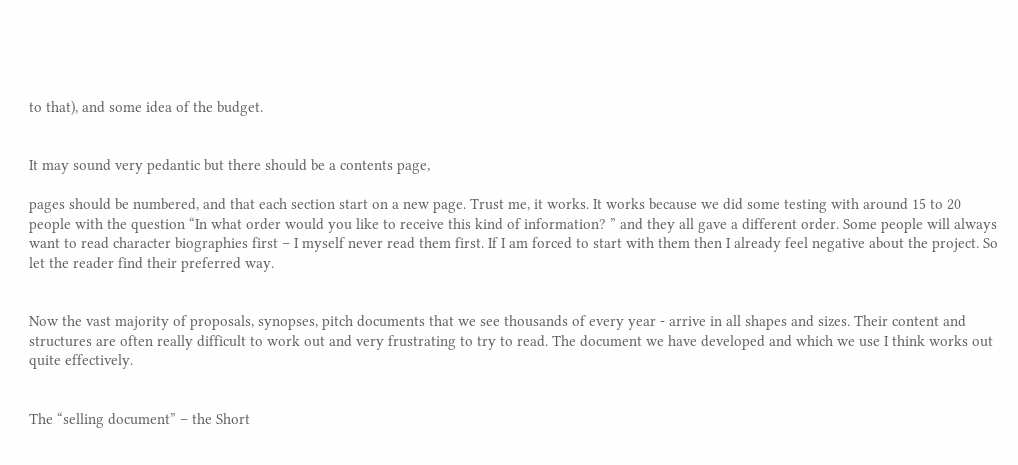to that), and some idea of the budget.


It may sound very pedantic but there should be a contents page,

pages should be numbered, and that each section start on a new page. Trust me, it works. It works because we did some testing with around 15 to 20 people with the question “In what order would you like to receive this kind of information? ” and they all gave a different order. Some people will always want to read character biographies first – I myself never read them first. If I am forced to start with them then I already feel negative about the project. So let the reader find their preferred way.


Now the vast majority of proposals, synopses, pitch documents that we see thousands of every year - arrive in all shapes and sizes. Their content and structures are often really difficult to work out and very frustrating to try to read. The document we have developed and which we use I think works out quite effectively.


The “selling document” – the Short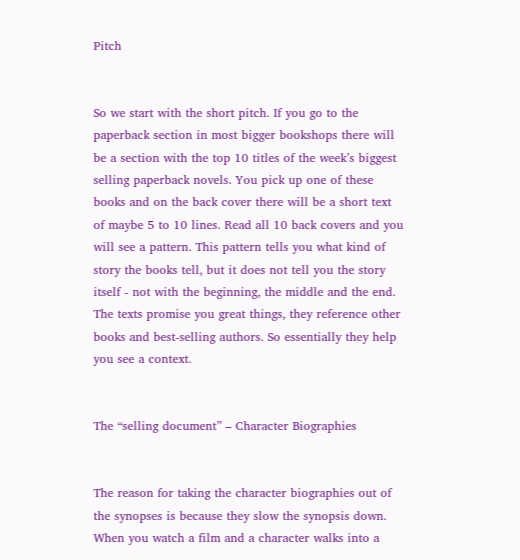Pitch


So we start with the short pitch. If you go to the paperback section in most bigger bookshops there will be a section with the top 10 titles of the week’s biggest selling paperback novels. You pick up one of these books and on the back cover there will be a short text of maybe 5 to 10 lines. Read all 10 back covers and you will see a pattern. This pattern tells you what kind of story the books tell, but it does not tell you the story itself - not with the beginning, the middle and the end. The texts promise you great things, they reference other books and best-selling authors. So essentially they help you see a context.


The “selling document” – Character Biographies


The reason for taking the character biographies out of the synopses is because they slow the synopsis down. When you watch a film and a character walks into a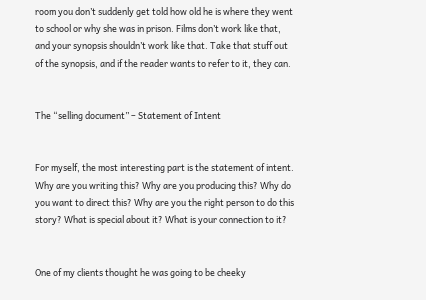room you don’t suddenly get told how old he is where they went to school or why she was in prison. Films don’t work like that, and your synopsis shouldn’t work like that. Take that stuff out of the synopsis, and if the reader wants to refer to it, they can.


The “selling document” – Statement of Intent


For myself, the most interesting part is the statement of intent. Why are you writing this? Why are you producing this? Why do you want to direct this? Why are you the right person to do this story? What is special about it? What is your connection to it?


One of my clients thought he was going to be cheeky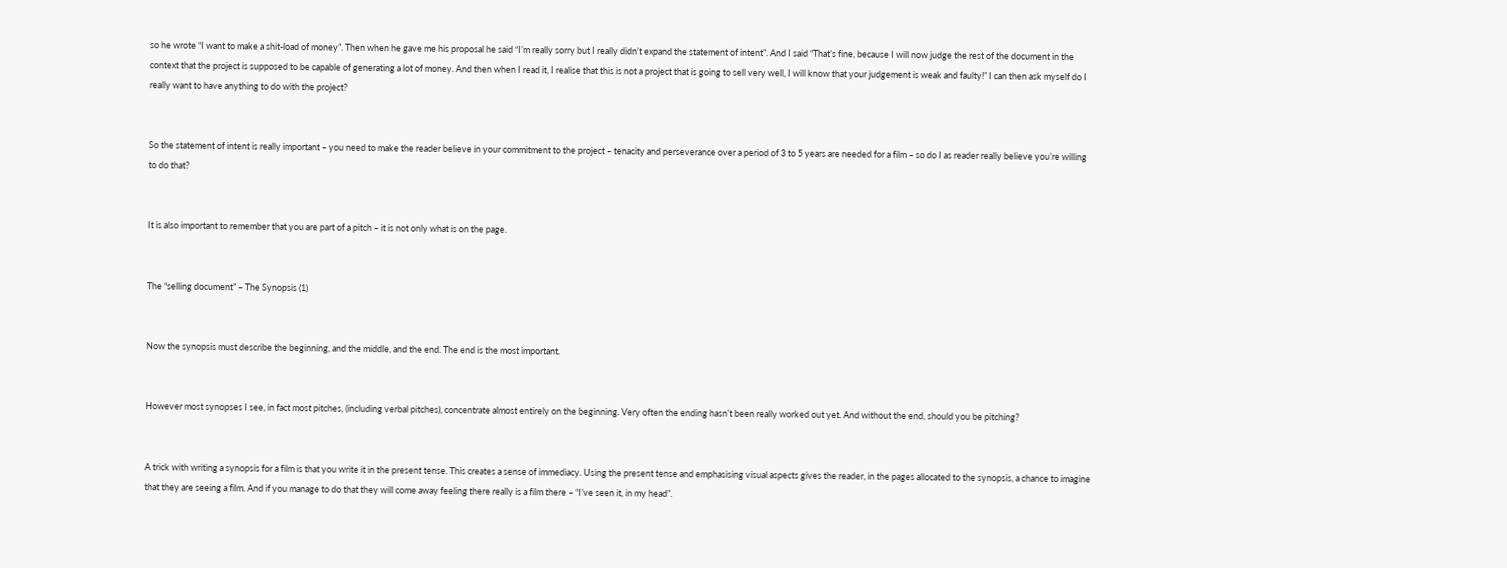so he wrote “I want to make a shit-load of money”. Then when he gave me his proposal he said “I’m really sorry but I really didn’t expand the statement of intent”. And I said “That’s fine, because I will now judge the rest of the document in the context that the project is supposed to be capable of generating a lot of money. And then when I read it, I realise that this is not a project that is going to sell very well, I will know that your judgement is weak and faulty!” I can then ask myself do I really want to have anything to do with the project?


So the statement of intent is really important – you need to make the reader believe in your commitment to the project – tenacity and perseverance over a period of 3 to 5 years are needed for a film – so do I as reader really believe you’re willing to do that?


It is also important to remember that you are part of a pitch – it is not only what is on the page.


The “selling document” – The Synopsis (1)


Now the synopsis must describe the beginning, and the middle, and the end. The end is the most important.


However most synopses I see, in fact most pitches, (including verbal pitches), concentrate almost entirely on the beginning. Very often the ending hasn’t been really worked out yet. And without the end, should you be pitching?


A trick with writing a synopsis for a film is that you write it in the present tense. This creates a sense of immediacy. Using the present tense and emphasising visual aspects gives the reader, in the pages allocated to the synopsis, a chance to imagine that they are seeing a film. And if you manage to do that they will come away feeling there really is a film there – “I’ve seen it, in my head”.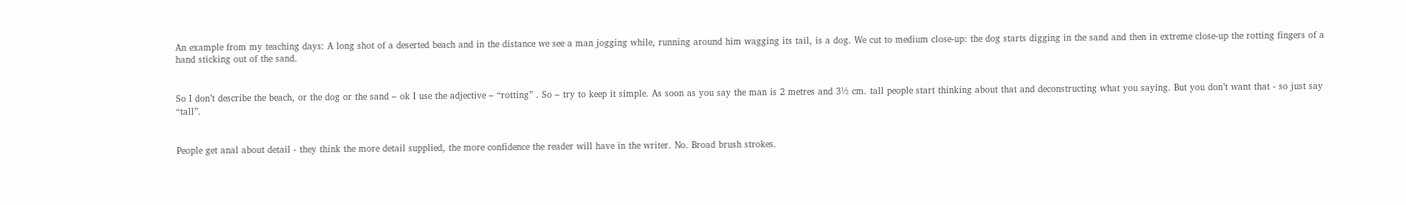An example from my teaching days: A long shot of a deserted beach and in the distance we see a man jogging while, running around him wagging its tail, is a dog. We cut to medium close-up: the dog starts digging in the sand and then in extreme close-up the rotting fingers of a hand sticking out of the sand.


So I don’t describe the beach, or the dog or the sand – ok I use the adjective – “rotting” . So – try to keep it simple. As soon as you say the man is 2 metres and 3½ cm. tall people start thinking about that and deconstructing what you saying. But you don’t want that - so just say “tall”.


People get anal about detail - they think the more detail supplied, the more confidence the reader will have in the writer. No. Broad brush strokes.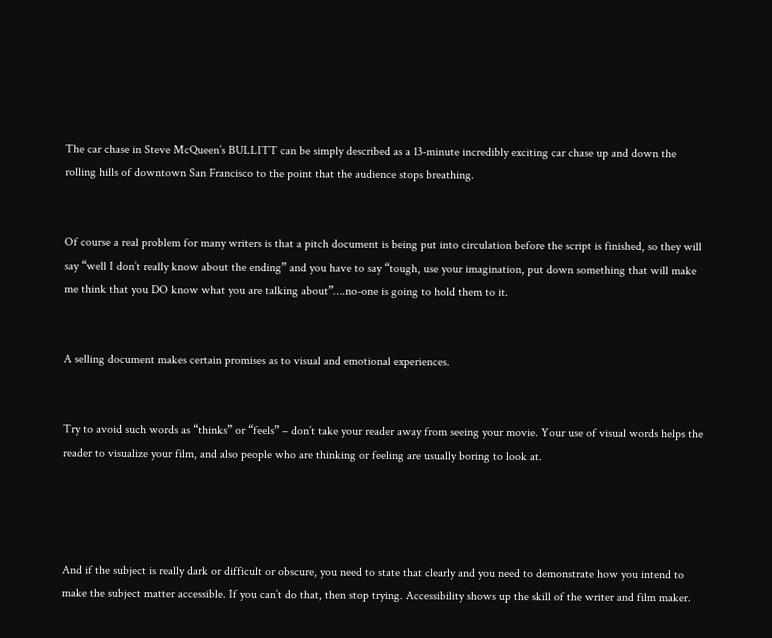The car chase in Steve McQueen’s BULLITT can be simply described as a 13-minute incredibly exciting car chase up and down the rolling hills of downtown San Francisco to the point that the audience stops breathing.


Of course a real problem for many writers is that a pitch document is being put into circulation before the script is finished, so they will say “well I don’t really know about the ending” and you have to say “tough, use your imagination, put down something that will make me think that you DO know what you are talking about”….no-one is going to hold them to it.


A selling document makes certain promises as to visual and emotional experiences.


Try to avoid such words as “thinks” or “feels” – don’t take your reader away from seeing your movie. Your use of visual words helps the reader to visualize your film, and also people who are thinking or feeling are usually boring to look at.




And if the subject is really dark or difficult or obscure, you need to state that clearly and you need to demonstrate how you intend to make the subject matter accessible. If you can’t do that, then stop trying. Accessibility shows up the skill of the writer and film maker.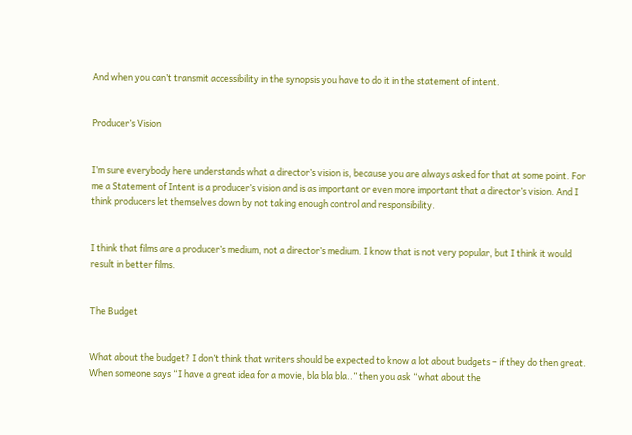And when you can’t transmit accessibility in the synopsis you have to do it in the statement of intent.


Producer’s Vision


I’m sure everybody here understands what a director’s vision is, because you are always asked for that at some point. For me a Statement of Intent is a producer’s vision and is as important or even more important that a director’s vision. And I think producers let themselves down by not taking enough control and responsibility.


I think that films are a producer’s medium, not a director’s medium. I know that is not very popular, but I think it would result in better films.


The Budget


What about the budget? I don’t think that writers should be expected to know a lot about budgets – if they do then great. When someone says “I have a great idea for a movie, bla bla bla..” then you ask “what about the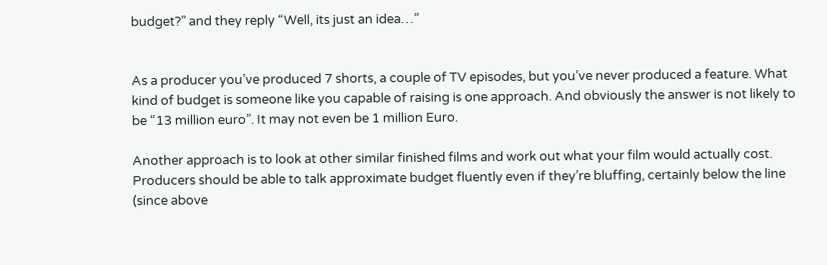budget?” and they reply “Well, its just an idea…”


As a producer you’ve produced 7 shorts, a couple of TV episodes, but you’ve never produced a feature. What kind of budget is someone like you capable of raising is one approach. And obviously the answer is not likely to be “13 million euro”. It may not even be 1 million Euro.

Another approach is to look at other similar finished films and work out what your film would actually cost. Producers should be able to talk approximate budget fluently even if they’re bluffing, certainly below the line (since above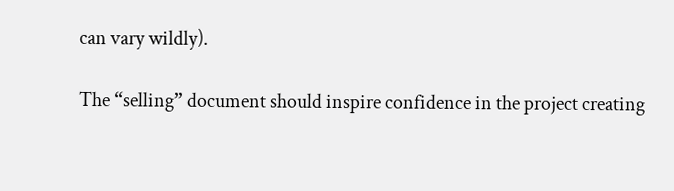can vary wildly).

The “selling” document should inspire confidence in the project creating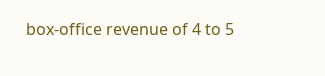box-office revenue of 4 to 5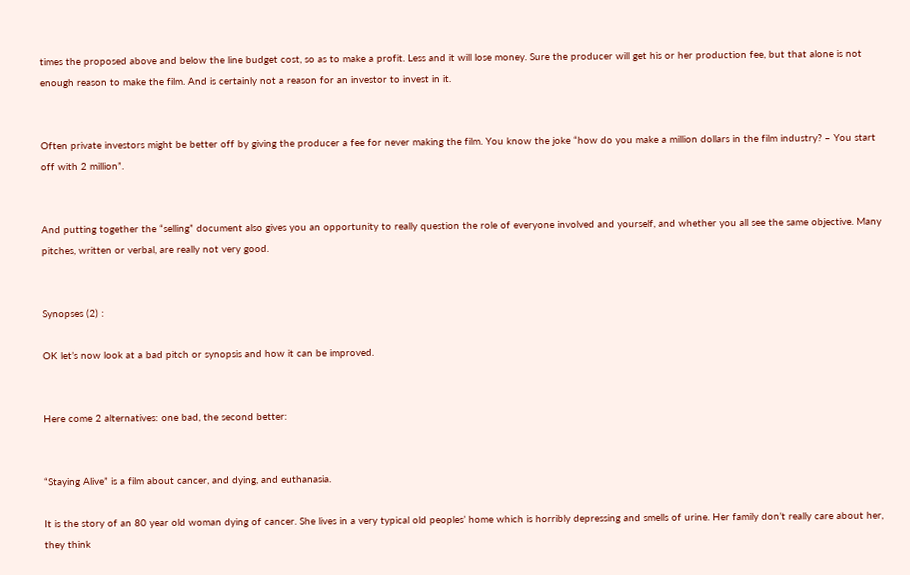times the proposed above and below the line budget cost, so as to make a profit. Less and it will lose money. Sure the producer will get his or her production fee, but that alone is not enough reason to make the film. And is certainly not a reason for an investor to invest in it.


Often private investors might be better off by giving the producer a fee for never making the film. You know the joke “how do you make a million dollars in the film industry? – You start off with 2 million”.


And putting together the “selling” document also gives you an opportunity to really question the role of everyone involved and yourself, and whether you all see the same objective. Many pitches, written or verbal, are really not very good.


Synopses (2) :

OK let’s now look at a bad pitch or synopsis and how it can be improved.


Here come 2 alternatives: one bad, the second better:


“Staying Alive” is a film about cancer, and dying, and euthanasia.

It is the story of an 80 year old woman dying of cancer. She lives in a very typical old peoples’ home which is horribly depressing and smells of urine. Her family don’t really care about her, they think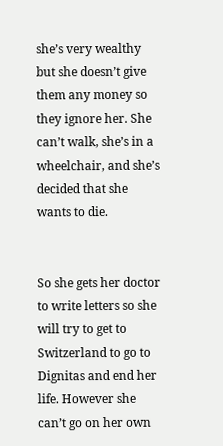she’s very wealthy but she doesn’t give them any money so they ignore her. She can’t walk, she’s in a wheelchair, and she’s decided that she wants to die.


So she gets her doctor to write letters so she will try to get to Switzerland to go to Dignitas and end her life. However she can’t go on her own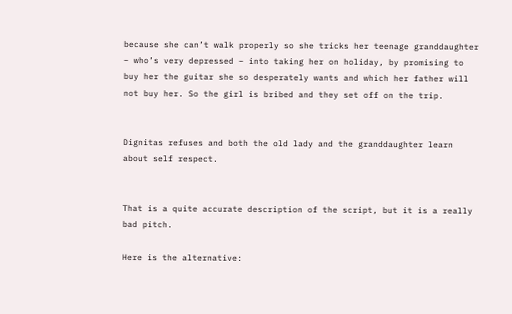because she can’t walk properly so she tricks her teenage granddaughter – who’s very depressed – into taking her on holiday, by promising to buy her the guitar she so desperately wants and which her father will not buy her. So the girl is bribed and they set off on the trip.


Dignitas refuses and both the old lady and the granddaughter learn about self respect.


That is a quite accurate description of the script, but it is a really bad pitch.

Here is the alternative: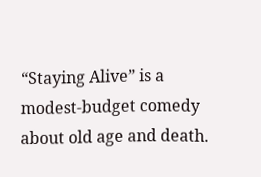“Staying Alive” is a modest-budget comedy about old age and death.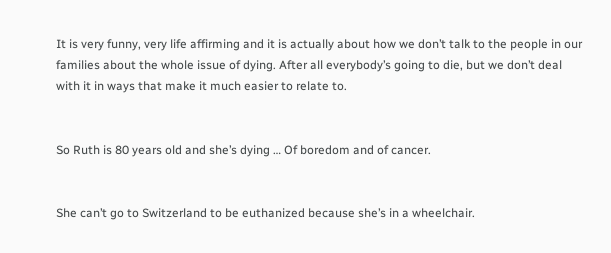It is very funny, very life affirming and it is actually about how we don’t talk to the people in our families about the whole issue of dying. After all everybody’s going to die, but we don’t deal with it in ways that make it much easier to relate to.


So Ruth is 80 years old and she’s dying … Of boredom and of cancer.


She can’t go to Switzerland to be euthanized because she’s in a wheelchair.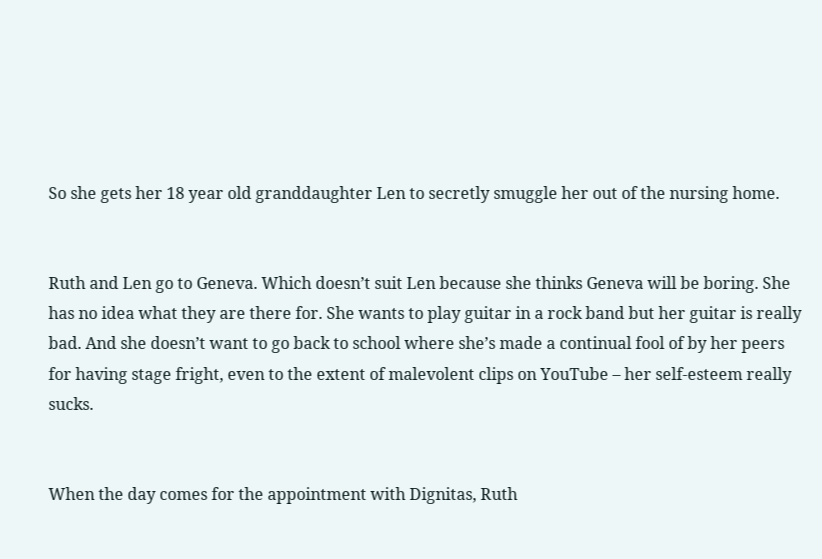So she gets her 18 year old granddaughter Len to secretly smuggle her out of the nursing home.


Ruth and Len go to Geneva. Which doesn’t suit Len because she thinks Geneva will be boring. She has no idea what they are there for. She wants to play guitar in a rock band but her guitar is really bad. And she doesn’t want to go back to school where she’s made a continual fool of by her peers for having stage fright, even to the extent of malevolent clips on YouTube – her self-esteem really sucks.


When the day comes for the appointment with Dignitas, Ruth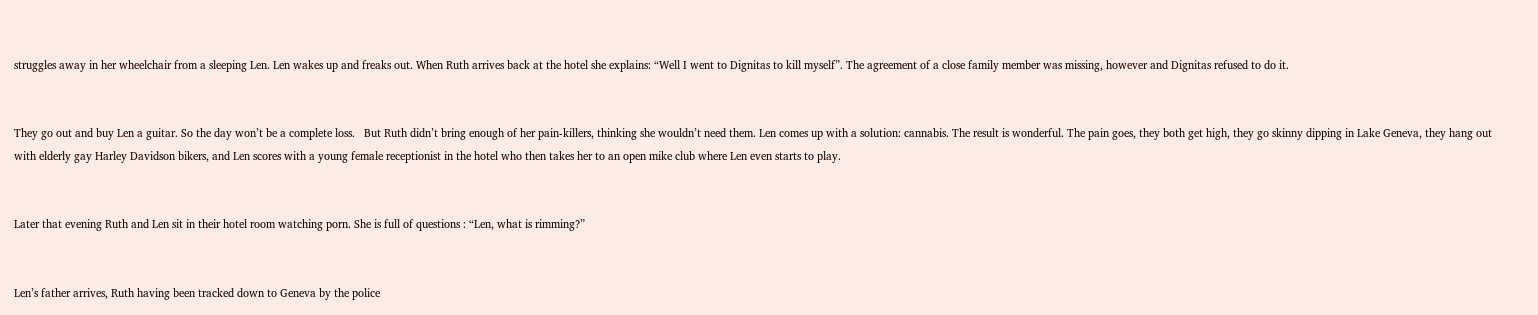struggles away in her wheelchair from a sleeping Len. Len wakes up and freaks out. When Ruth arrives back at the hotel she explains: “Well I went to Dignitas to kill myself”. The agreement of a close family member was missing, however and Dignitas refused to do it.


They go out and buy Len a guitar. So the day won’t be a complete loss.   But Ruth didn’t bring enough of her pain-killers, thinking she wouldn’t need them. Len comes up with a solution: cannabis. The result is wonderful. The pain goes, they both get high, they go skinny dipping in Lake Geneva, they hang out with elderly gay Harley Davidson bikers, and Len scores with a young female receptionist in the hotel who then takes her to an open mike club where Len even starts to play.


Later that evening Ruth and Len sit in their hotel room watching porn. She is full of questions : “Len, what is rimming?”


Len’s father arrives, Ruth having been tracked down to Geneva by the police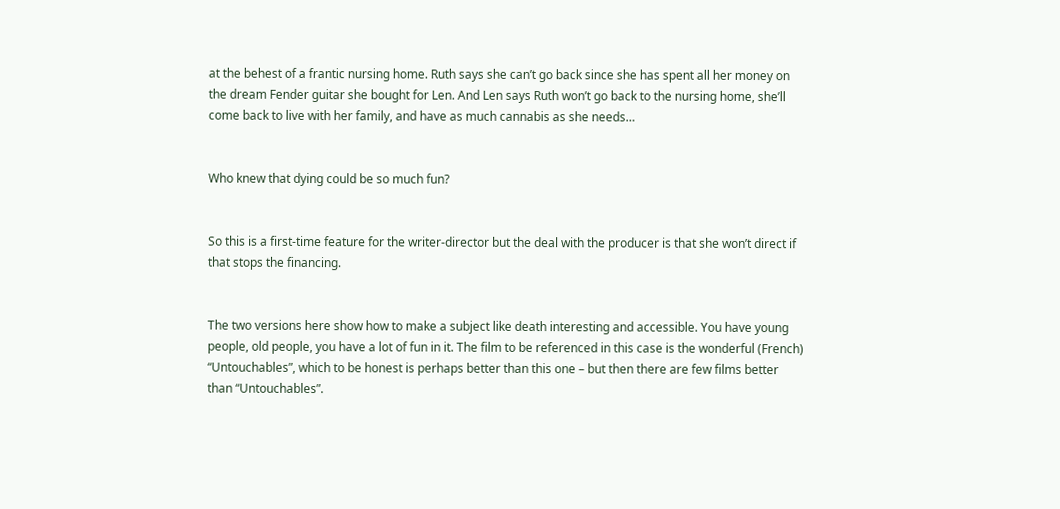at the behest of a frantic nursing home. Ruth says she can’t go back since she has spent all her money on the dream Fender guitar she bought for Len. And Len says Ruth won’t go back to the nursing home, she’ll come back to live with her family, and have as much cannabis as she needs…


Who knew that dying could be so much fun?


So this is a first-time feature for the writer-director but the deal with the producer is that she won’t direct if that stops the financing.


The two versions here show how to make a subject like death interesting and accessible. You have young people, old people, you have a lot of fun in it. The film to be referenced in this case is the wonderful (French) “Untouchables”, which to be honest is perhaps better than this one – but then there are few films better than “Untouchables”.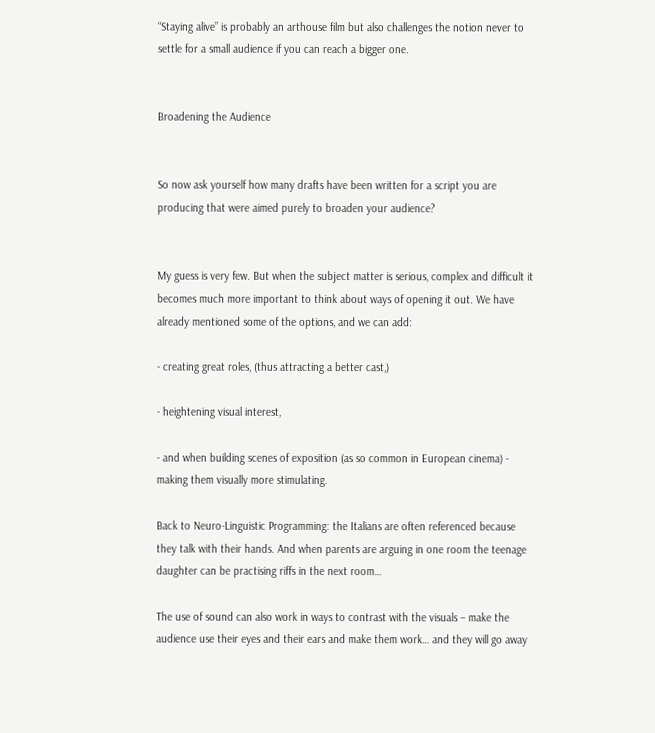“Staying alive” is probably an arthouse film but also challenges the notion never to settle for a small audience if you can reach a bigger one.


Broadening the Audience


So now ask yourself how many drafts have been written for a script you are producing that were aimed purely to broaden your audience?


My guess is very few. But when the subject matter is serious, complex and difficult it becomes much more important to think about ways of opening it out. We have already mentioned some of the options, and we can add:

- creating great roles, (thus attracting a better cast,)

- heightening visual interest,

- and when building scenes of exposition (as so common in European cinema) - making them visually more stimulating.

Back to Neuro-Linguistic Programming: the Italians are often referenced because they talk with their hands. And when parents are arguing in one room the teenage daughter can be practising riffs in the next room…

The use of sound can also work in ways to contrast with the visuals – make the audience use their eyes and their ears and make them work… and they will go away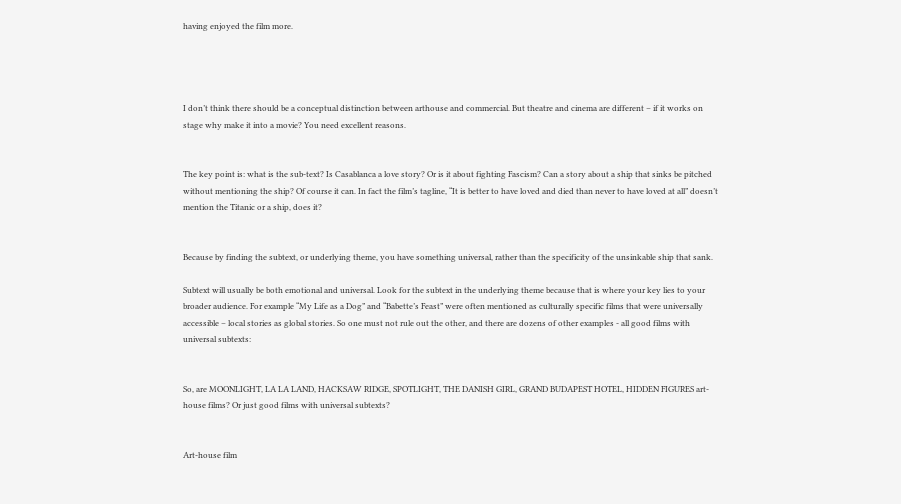having enjoyed the film more.




I don’t think there should be a conceptual distinction between arthouse and commercial. But theatre and cinema are different – if it works on stage why make it into a movie? You need excellent reasons.


The key point is: what is the sub-text? Is Casablanca a love story? Or is it about fighting Fascism? Can a story about a ship that sinks be pitched without mentioning the ship? Of course it can. In fact the film’s tagline, “It is better to have loved and died than never to have loved at all” doesn’t mention the Titanic or a ship, does it?


Because by finding the subtext, or underlying theme, you have something universal, rather than the specificity of the unsinkable ship that sank.

Subtext will usually be both emotional and universal. Look for the subtext in the underlying theme because that is where your key lies to your broader audience. For example “My Life as a Dog” and “Babette’s Feast” were often mentioned as culturally specific films that were universally accessible – local stories as global stories. So one must not rule out the other, and there are dozens of other examples - all good films with universal subtexts:


So, are MOONLIGHT, LA LA LAND, HACKSAW RIDGE, SPOTLIGHT, THE DANISH GIRL, GRAND BUDAPEST HOTEL, HIDDEN FIGURES art-house films? Or just good films with universal subtexts?


Art-house film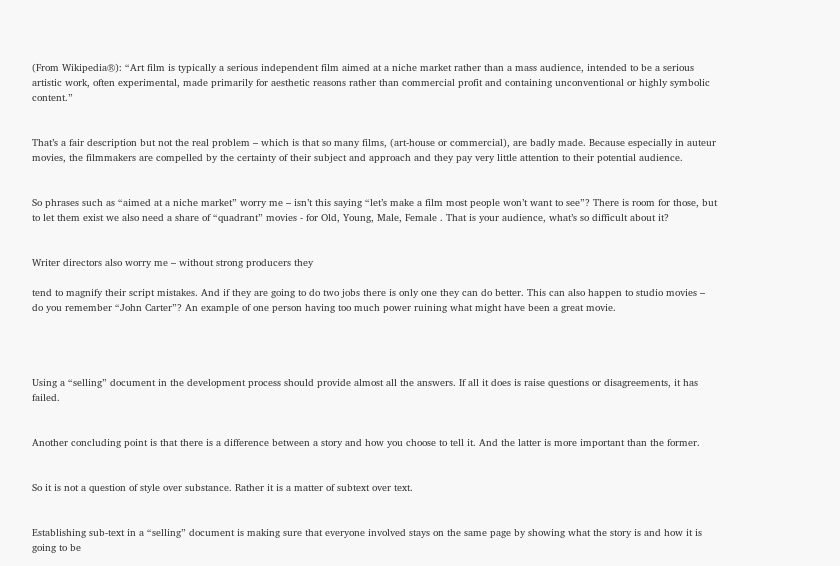(From Wikipedia®): “Art film is typically a serious independent film aimed at a niche market rather than a mass audience, intended to be a serious artistic work, often experimental, made primarily for aesthetic reasons rather than commercial profit and containing unconventional or highly symbolic content.”


That’s a fair description but not the real problem – which is that so many films, (art-house or commercial), are badly made. Because especially in auteur movies, the filmmakers are compelled by the certainty of their subject and approach and they pay very little attention to their potential audience.


So phrases such as “aimed at a niche market” worry me – isn’t this saying “let’s make a film most people won’t want to see”? There is room for those, but to let them exist we also need a share of “quadrant” movies - for Old, Young, Male, Female . That is your audience, what’s so difficult about it?


Writer directors also worry me – without strong producers they

tend to magnify their script mistakes. And if they are going to do two jobs there is only one they can do better. This can also happen to studio movies – do you remember “John Carter”? An example of one person having too much power ruining what might have been a great movie.




Using a “selling” document in the development process should provide almost all the answers. If all it does is raise questions or disagreements, it has failed.


Another concluding point is that there is a difference between a story and how you choose to tell it. And the latter is more important than the former.


So it is not a question of style over substance. Rather it is a matter of subtext over text.


Establishing sub-text in a “selling” document is making sure that everyone involved stays on the same page by showing what the story is and how it is going to be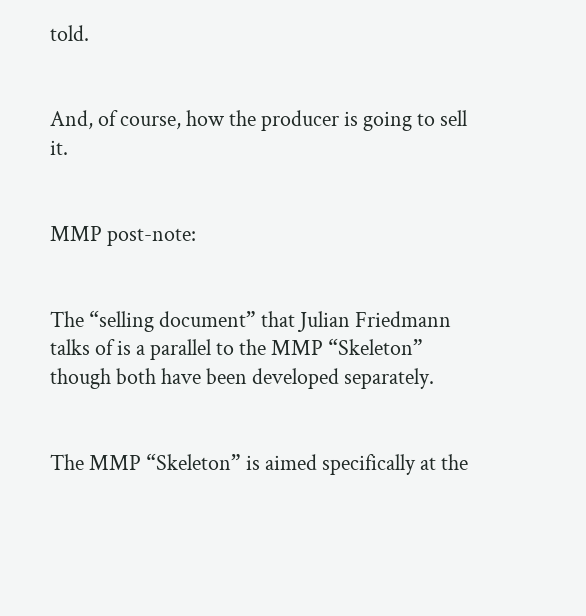told.


And, of course, how the producer is going to sell it.


MMP post-note:


The “selling document” that Julian Friedmann talks of is a parallel to the MMP “Skeleton” though both have been developed separately.


The MMP “Skeleton” is aimed specifically at the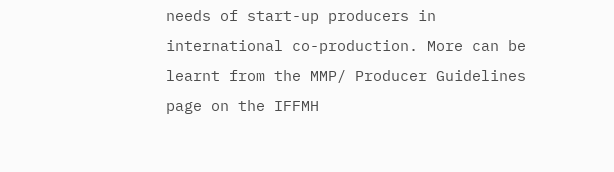needs of start-up producers in international co-production. More can be learnt from the MMP/ Producer Guidelines page on the IFFMH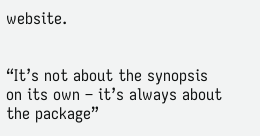website.


“It’s not about the synopsis on its own – it’s always about the package”